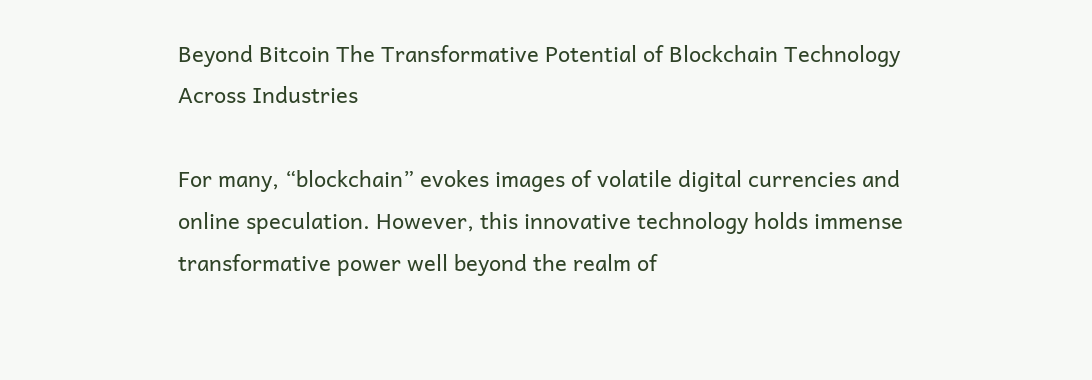Beyond Bitcoin The Transformative Potential of Blockchain Technology Across Industries

For many, “blockchain” evokes images of volatile digital currencies and online speculation. However, this innovative technology holds immense transformative power well beyond the realm of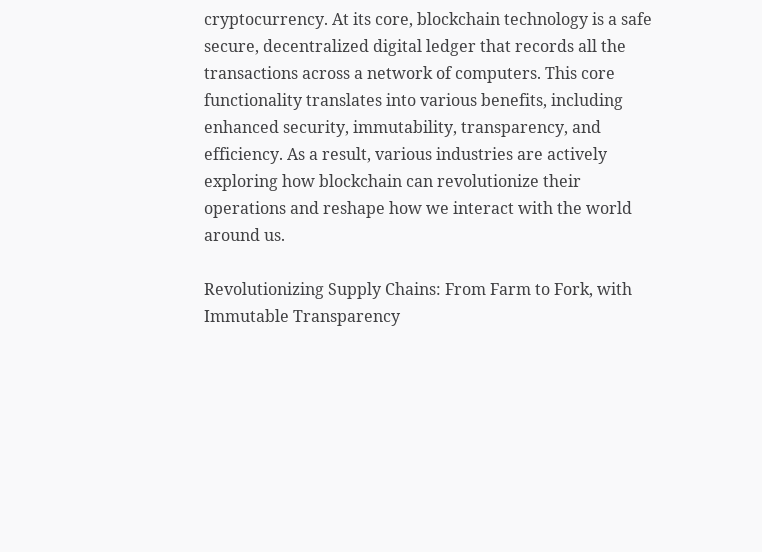cryptocurrency. At its core, blockchain technology is a safe secure, decentralized digital ledger that records all the transactions across a network of computers. This core functionality translates into various benefits, including enhanced security, immutability, transparency, and efficiency. As a result, various industries are actively exploring how blockchain can revolutionize their operations and reshape how we interact with the world around us.

Revolutionizing Supply Chains: From Farm to Fork, with Immutable Transparency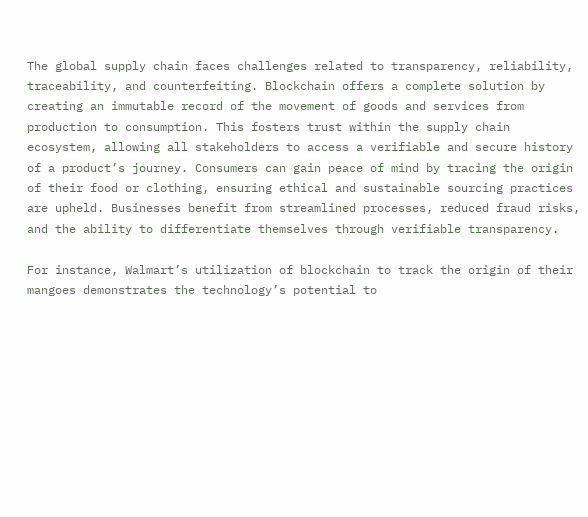The global supply chain faces challenges related to transparency, reliability, traceability, and counterfeiting. Blockchain offers a complete solution by creating an immutable record of the movement of goods and services from production to consumption. This fosters trust within the supply chain ecosystem, allowing all stakeholders to access a verifiable and secure history of a product’s journey. Consumers can gain peace of mind by tracing the origin of their food or clothing, ensuring ethical and sustainable sourcing practices are upheld. Businesses benefit from streamlined processes, reduced fraud risks, and the ability to differentiate themselves through verifiable transparency.

For instance, Walmart’s utilization of blockchain to track the origin of their mangoes demonstrates the technology’s potential to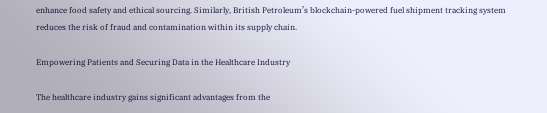enhance food safety and ethical sourcing. Similarly, British Petroleum’s blockchain-powered fuel shipment tracking system reduces the risk of fraud and contamination within its supply chain.

Empowering Patients and Securing Data in the Healthcare Industry

The healthcare industry gains significant advantages from the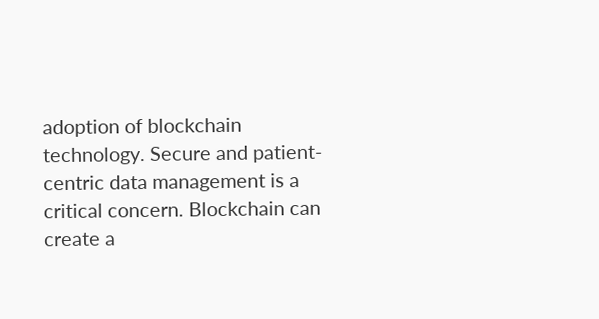adoption of blockchain technology. Secure and patient-centric data management is a critical concern. Blockchain can create a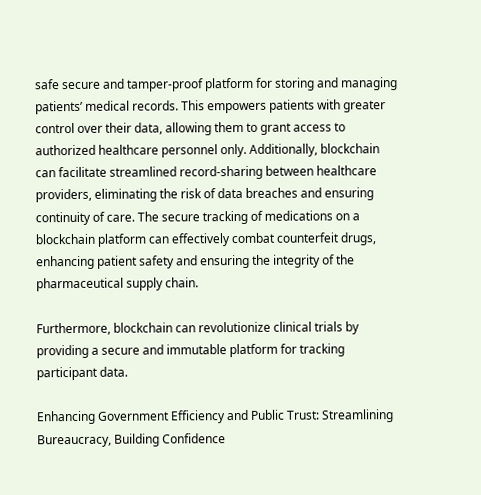safe secure and tamper-proof platform for storing and managing patients’ medical records. This empowers patients with greater control over their data, allowing them to grant access to authorized healthcare personnel only. Additionally, blockchain can facilitate streamlined record-sharing between healthcare providers, eliminating the risk of data breaches and ensuring continuity of care. The secure tracking of medications on a blockchain platform can effectively combat counterfeit drugs, enhancing patient safety and ensuring the integrity of the pharmaceutical supply chain.

Furthermore, blockchain can revolutionize clinical trials by providing a secure and immutable platform for tracking participant data.

Enhancing Government Efficiency and Public Trust: Streamlining Bureaucracy, Building Confidence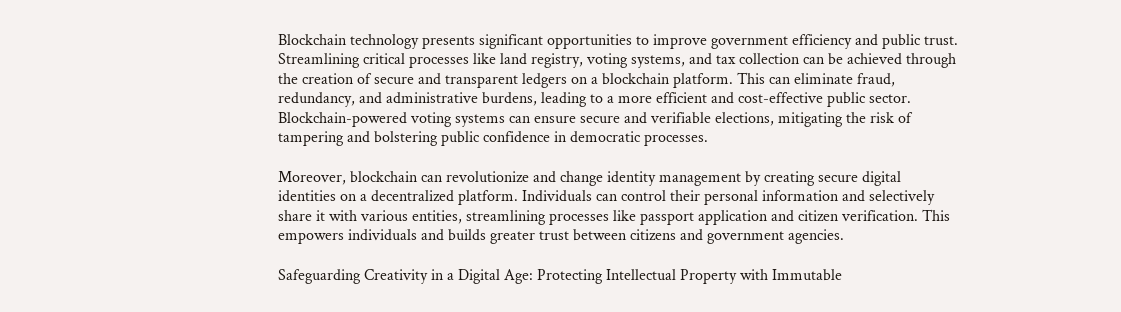Blockchain technology presents significant opportunities to improve government efficiency and public trust. Streamlining critical processes like land registry, voting systems, and tax collection can be achieved through the creation of secure and transparent ledgers on a blockchain platform. This can eliminate fraud, redundancy, and administrative burdens, leading to a more efficient and cost-effective public sector. Blockchain-powered voting systems can ensure secure and verifiable elections, mitigating the risk of tampering and bolstering public confidence in democratic processes.

Moreover, blockchain can revolutionize and change identity management by creating secure digital identities on a decentralized platform. Individuals can control their personal information and selectively share it with various entities, streamlining processes like passport application and citizen verification. This empowers individuals and builds greater trust between citizens and government agencies.

Safeguarding Creativity in a Digital Age: Protecting Intellectual Property with Immutable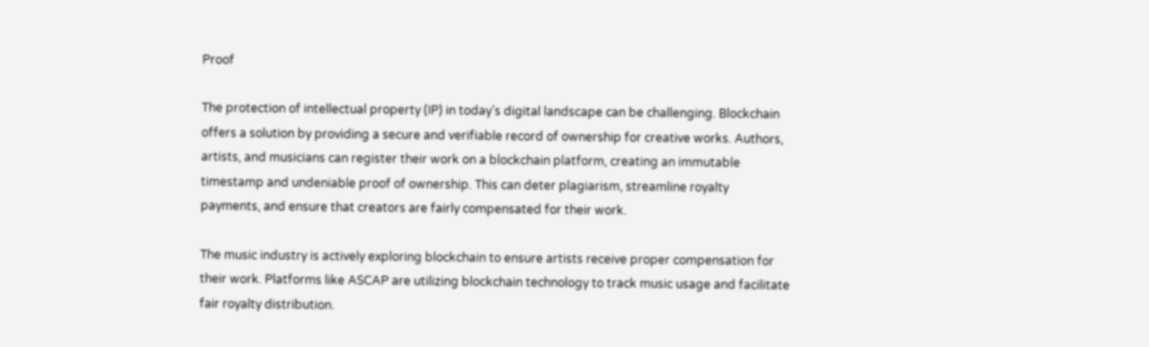Proof

The protection of intellectual property (IP) in today’s digital landscape can be challenging. Blockchain offers a solution by providing a secure and verifiable record of ownership for creative works. Authors, artists, and musicians can register their work on a blockchain platform, creating an immutable timestamp and undeniable proof of ownership. This can deter plagiarism, streamline royalty payments, and ensure that creators are fairly compensated for their work.

The music industry is actively exploring blockchain to ensure artists receive proper compensation for their work. Platforms like ASCAP are utilizing blockchain technology to track music usage and facilitate fair royalty distribution.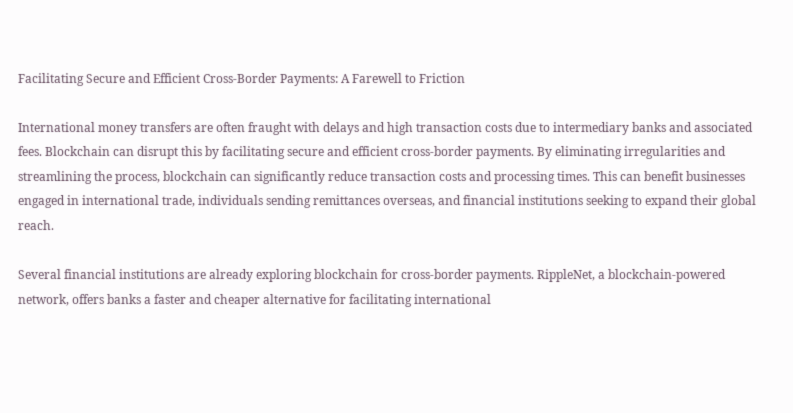Facilitating Secure and Efficient Cross-Border Payments: A Farewell to Friction

International money transfers are often fraught with delays and high transaction costs due to intermediary banks and associated fees. Blockchain can disrupt this by facilitating secure and efficient cross-border payments. By eliminating irregularities and streamlining the process, blockchain can significantly reduce transaction costs and processing times. This can benefit businesses engaged in international trade, individuals sending remittances overseas, and financial institutions seeking to expand their global reach.

Several financial institutions are already exploring blockchain for cross-border payments. RippleNet, a blockchain-powered network, offers banks a faster and cheaper alternative for facilitating international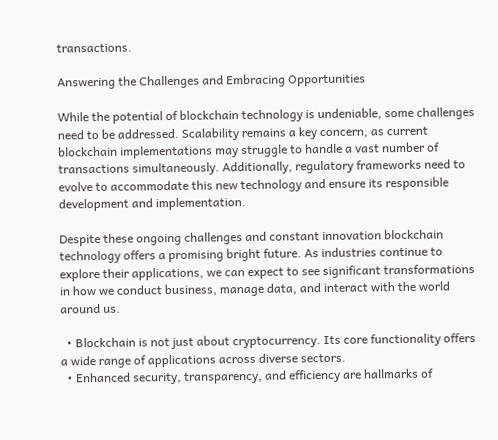transactions.

Answering the Challenges and Embracing Opportunities

While the potential of blockchain technology is undeniable, some challenges need to be addressed. Scalability remains a key concern, as current blockchain implementations may struggle to handle a vast number of transactions simultaneously. Additionally, regulatory frameworks need to evolve to accommodate this new technology and ensure its responsible development and implementation.

Despite these ongoing challenges and constant innovation blockchain technology offers a promising bright future. As industries continue to explore their applications, we can expect to see significant transformations in how we conduct business, manage data, and interact with the world around us.

  • Blockchain is not just about cryptocurrency. Its core functionality offers a wide range of applications across diverse sectors.
  • Enhanced security, transparency, and efficiency are hallmarks of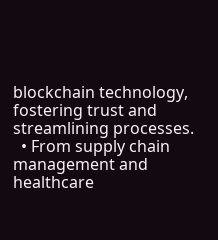blockchain technology, fostering trust and streamlining processes.
  • From supply chain management and healthcare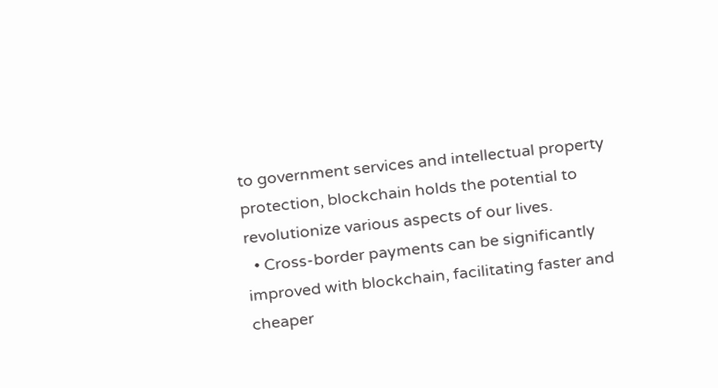to government services and intellectual property protection, blockchain holds the potential to revolutionize various aspects of our lives.
  • Cross-border payments can be significantly improved with blockchain, facilitating faster and cheaper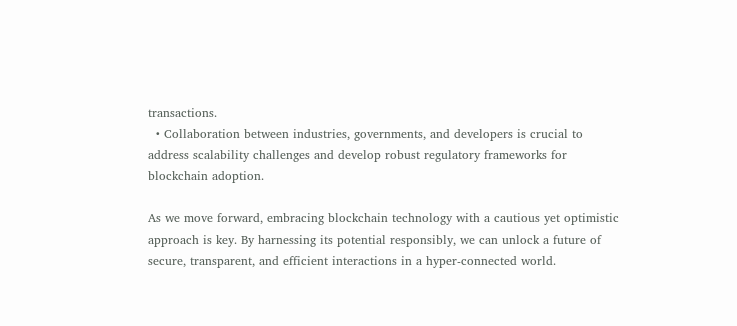transactions.
  • Collaboration between industries, governments, and developers is crucial to address scalability challenges and develop robust regulatory frameworks for blockchain adoption.

As we move forward, embracing blockchain technology with a cautious yet optimistic approach is key. By harnessing its potential responsibly, we can unlock a future of secure, transparent, and efficient interactions in a hyper-connected world.